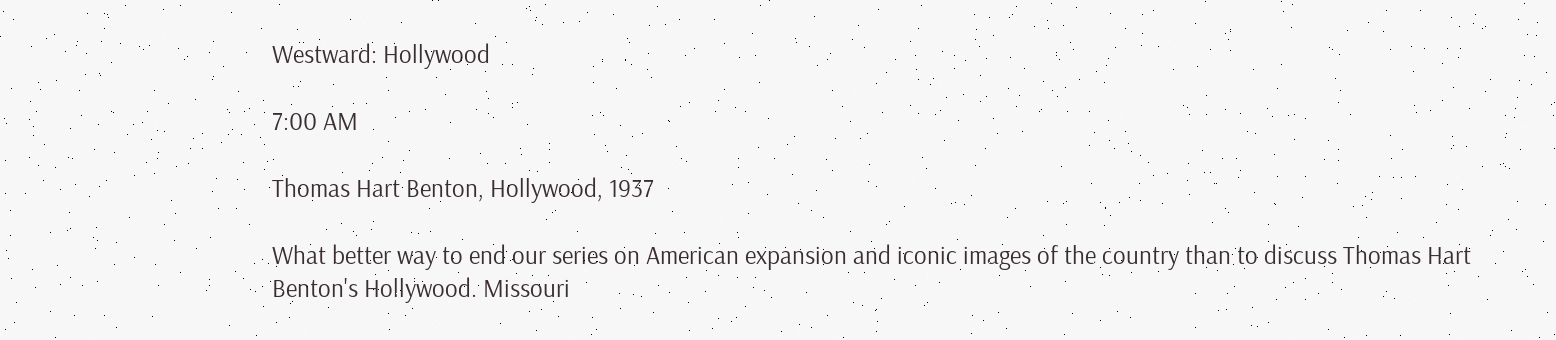Westward: Hollywood

7:00 AM

Thomas Hart Benton, Hollywood, 1937

What better way to end our series on American expansion and iconic images of the country than to discuss Thomas Hart Benton's Hollywood. Missouri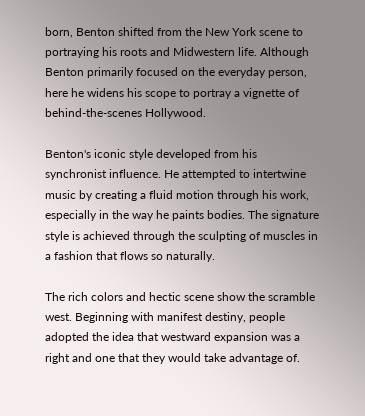born, Benton shifted from the New York scene to portraying his roots and Midwestern life. Although Benton primarily focused on the everyday person, here he widens his scope to portray a vignette of behind-the-scenes Hollywood.

Benton's iconic style developed from his synchronist influence. He attempted to intertwine music by creating a fluid motion through his work, especially in the way he paints bodies. The signature style is achieved through the sculpting of muscles in a fashion that flows so naturally.

The rich colors and hectic scene show the scramble west. Beginning with manifest destiny, people adopted the idea that westward expansion was a right and one that they would take advantage of.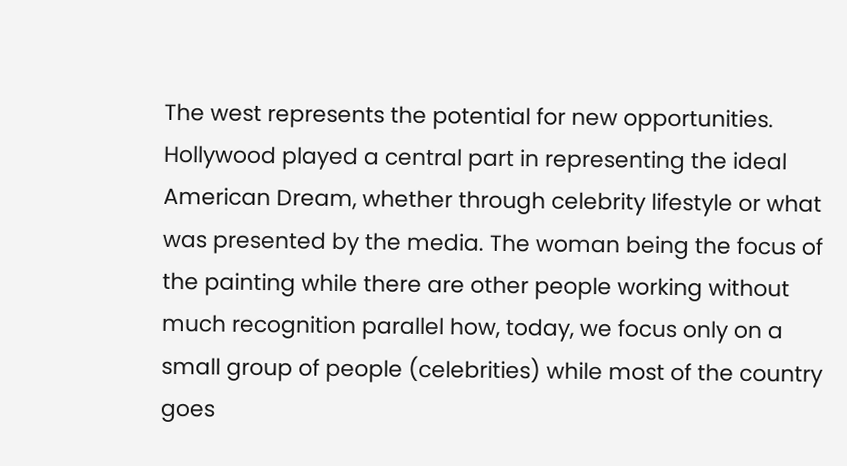The west represents the potential for new opportunities. Hollywood played a central part in representing the ideal American Dream, whether through celebrity lifestyle or what was presented by the media. The woman being the focus of the painting while there are other people working without much recognition parallel how, today, we focus only on a small group of people (celebrities) while most of the country goes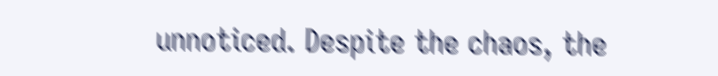unnoticed. Despite the chaos, the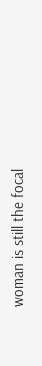woman is still the focal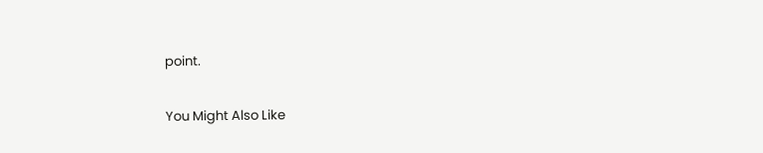point.

You Might Also Like